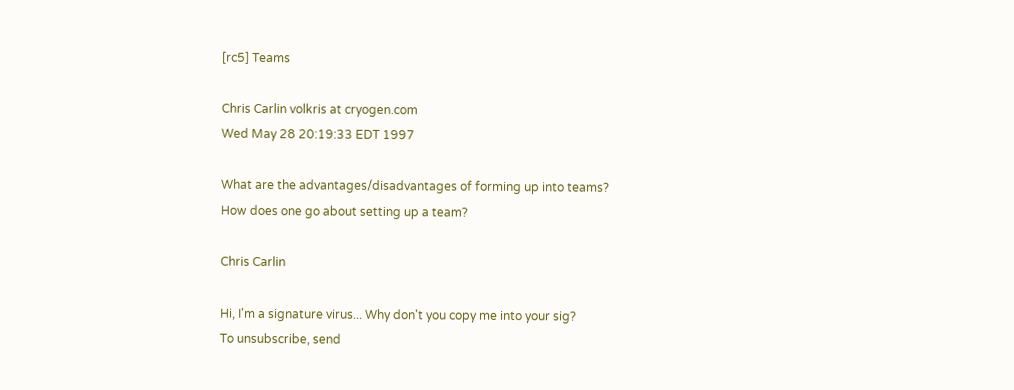[rc5] Teams

Chris Carlin volkris at cryogen.com
Wed May 28 20:19:33 EDT 1997

What are the advantages/disadvantages of forming up into teams?
How does one go about setting up a team?

Chris Carlin

Hi, I'm a signature virus... Why don't you copy me into your sig?
To unsubscribe, send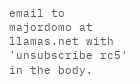email to majordomo at llamas.net with 'unsubscribe rc5' in the body.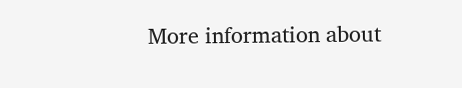More information about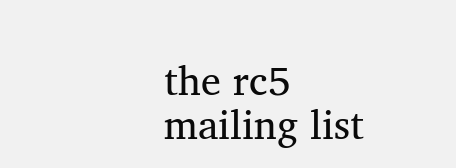the rc5 mailing list